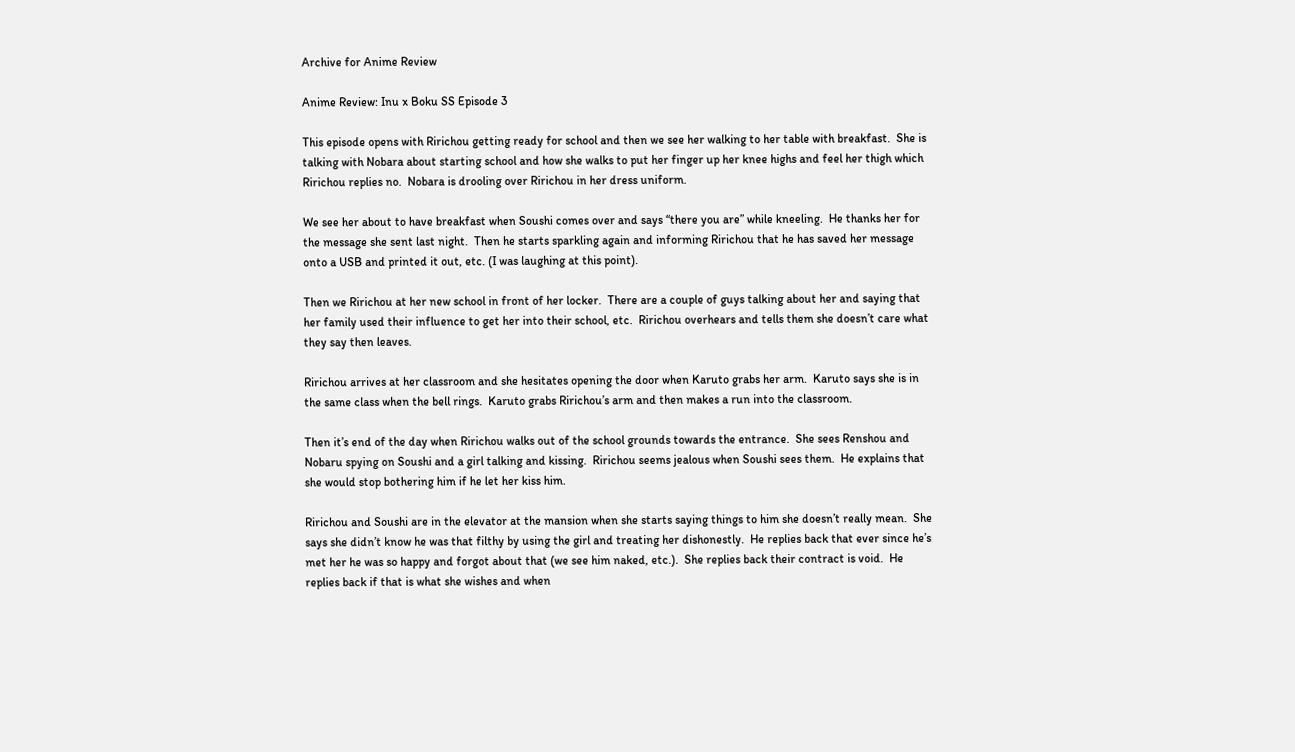Archive for Anime Review

Anime Review: Inu x Boku SS Episode 3

This episode opens with Ririchou getting ready for school and then we see her walking to her table with breakfast.  She is talking with Nobara about starting school and how she walks to put her finger up her knee highs and feel her thigh which Ririchou replies no.  Nobara is drooling over Ririchou in her dress uniform.

We see her about to have breakfast when Soushi comes over and says “there you are” while kneeling.  He thanks her for the message she sent last night.  Then he starts sparkling again and informing Ririchou that he has saved her message onto a USB and printed it out, etc. (I was laughing at this point).

Then we Ririchou at her new school in front of her locker.  There are a couple of guys talking about her and saying that her family used their influence to get her into their school, etc.  Ririchou overhears and tells them she doesn’t care what they say then leaves.

Ririchou arrives at her classroom and she hesitates opening the door when Karuto grabs her arm.  Karuto says she is in the same class when the bell rings.  Karuto grabs Ririchou’s arm and then makes a run into the classroom.

Then it’s end of the day when Ririchou walks out of the school grounds towards the entrance.  She sees Renshou and Nobaru spying on Soushi and a girl talking and kissing.  Ririchou seems jealous when Soushi sees them.  He explains that she would stop bothering him if he let her kiss him.

Ririchou and Soushi are in the elevator at the mansion when she starts saying things to him she doesn’t really mean.  She says she didn’t know he was that filthy by using the girl and treating her dishonestly.  He replies back that ever since he’s met her he was so happy and forgot about that (we see him naked, etc.).  She replies back their contract is void.  He replies back if that is what she wishes and when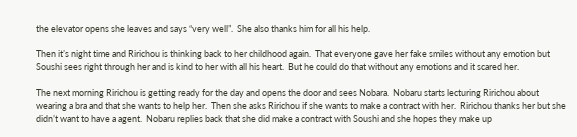the elevator opens she leaves and says “very well”.  She also thanks him for all his help.

Then it’s night time and Ririchou is thinking back to her childhood again.  That everyone gave her fake smiles without any emotion but Soushi sees right through her and is kind to her with all his heart.  But he could do that without any emotions and it scared her.

The next morning Ririchou is getting ready for the day and opens the door and sees Nobara.  Nobaru starts lecturing Ririchou about wearing a bra and that she wants to help her.  Then she asks Ririchou if she wants to make a contract with her.  Ririchou thanks her but she didn’t want to have a agent.  Nobaru replies back that she did make a contract with Soushi and she hopes they make up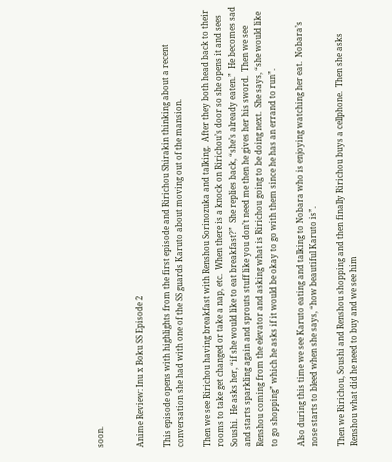soon.


Anime Review: Inu x Boku SS Episode 2

This episode opens with highlights from the first episode and Ririchou Shirakin thinking about a recent conversation she had with one of the SS guards Karuto about moving out of the mansion.

Then we see Ririchou having breakfast with Renshou Sorinozuka and talking.  After they both head back to their rooms to take get changed or take a nap, etc.  When there is a knock on Ririchou’s door so she opens it and sees Soushi.  He asks her, “if she would like to eat breakfast?”  She replies back, “she’s already eaten.”  He becomes sad and starts sparkling again and sprouts stuff like you don’t need me then he gives her his sword.  Then we see Renshou coming from the elevator and asking what is Ririchou going to be doing next.  She says, “she would like to go shopping” which he asks if it would be okay to go with them since he has an errand to run”.

Also during this time we see Karuto eating and talking to Nobara who is enjoying watching her eat.  Nobara’s nose starts to bleed when she says, “how beautiful Karuto is”.

Then we Ririchou, Soushi and Renshou shopping and then finally Ririchou buys a cellphone.  Then she asks Renshou what did he need to buy and we see him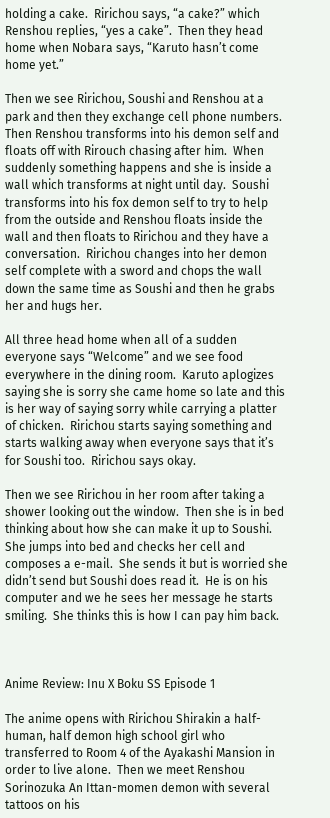holding a cake.  Ririchou says, “a cake?” which Renshou replies, “yes a cake”.  Then they head home when Nobara says, “Karuto hasn’t come home yet.”

Then we see Ririchou, Soushi and Renshou at a park and then they exchange cell phone numbers.  Then Renshou transforms into his demon self and floats off with Rirouch chasing after him.  When suddenly something happens and she is inside a wall which transforms at night until day.  Soushi transforms into his fox demon self to try to help from the outside and Renshou floats inside the wall and then floats to Ririchou and they have a conversation.  Ririchou changes into her demon self complete with a sword and chops the wall down the same time as Soushi and then he grabs her and hugs her.

All three head home when all of a sudden everyone says “Welcome” and we see food everywhere in the dining room.  Karuto aplogizes saying she is sorry she came home so late and this is her way of saying sorry while carrying a platter of chicken.  Ririchou starts saying something and starts walking away when everyone says that it’s for Soushi too.  Ririchou says okay.

Then we see Ririchou in her room after taking a shower looking out the window.  Then she is in bed thinking about how she can make it up to Soushi.  She jumps into bed and checks her cell and composes a e-mail.  She sends it but is worried she didn’t send but Soushi does read it.  He is on his computer and we he sees her message he starts smiling.  She thinks this is how I can pay him back.



Anime Review: Inu X Boku SS Episode 1

The anime opens with Ririchou Shirakin a half-human, half demon high school girl who transferred to Room 4 of the Ayakashi Mansion in order to live alone.  Then we meet Renshou Sorinozuka An Ittan-momen demon with several tattoos on his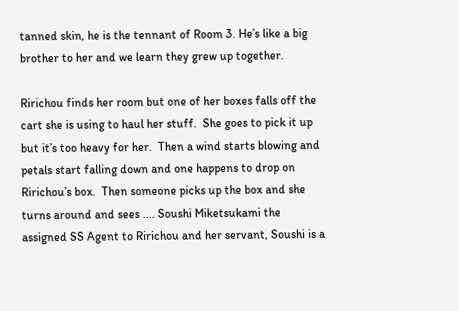tanned skin, he is the tennant of Room 3. He’s like a big brother to her and we learn they grew up together.

Ririchou finds her room but one of her boxes falls off the cart she is using to haul her stuff.  She goes to pick it up but it’s too heavy for her.  Then a wind starts blowing and petals start falling down and one happens to drop on Ririchou’s box.  Then someone picks up the box and she turns around and sees …. Soushi Miketsukami the assigned SS Agent to Ririchou and her servant, Soushi is a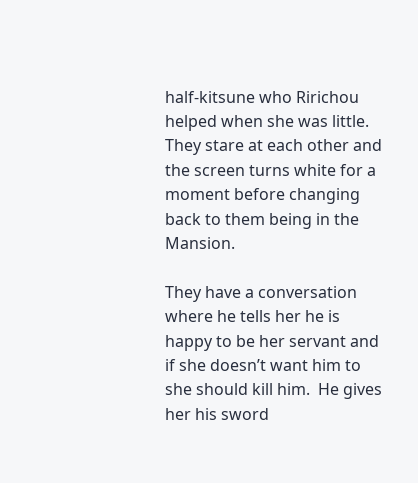half-kitsune who Ririchou helped when she was little. They stare at each other and the screen turns white for a moment before changing back to them being in the Mansion.

They have a conversation where he tells her he is happy to be her servant and if she doesn’t want him to she should kill him.  He gives her his sword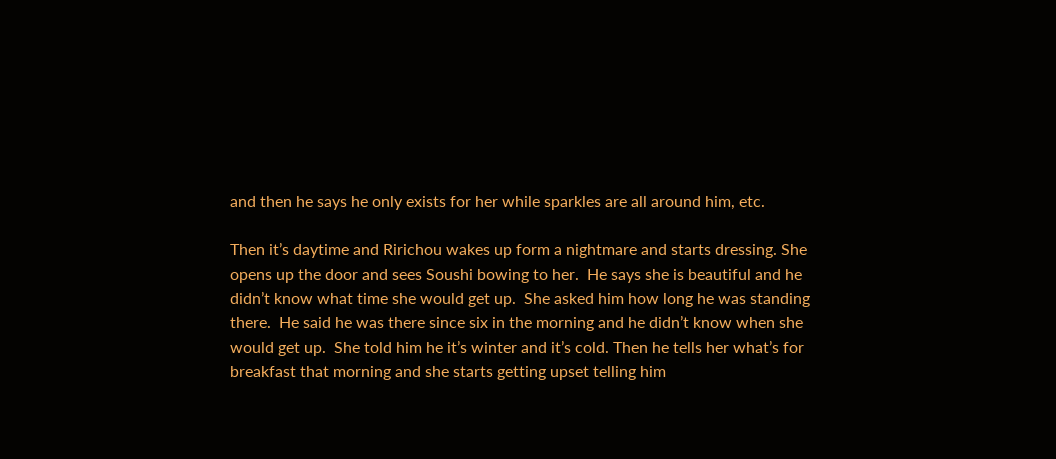and then he says he only exists for her while sparkles are all around him, etc.

Then it’s daytime and Ririchou wakes up form a nightmare and starts dressing. She opens up the door and sees Soushi bowing to her.  He says she is beautiful and he didn’t know what time she would get up.  She asked him how long he was standing there.  He said he was there since six in the morning and he didn’t know when she would get up.  She told him he it’s winter and it’s cold. Then he tells her what’s for breakfast that morning and she starts getting upset telling him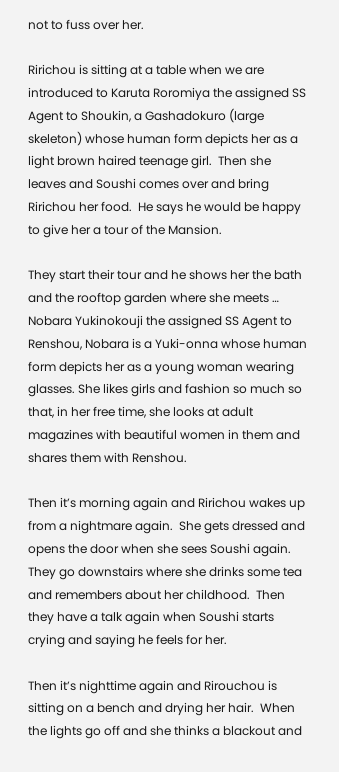not to fuss over her.

Ririchou is sitting at a table when we are introduced to Karuta Roromiya the assigned SS Agent to Shoukin, a Gashadokuro (large skeleton) whose human form depicts her as a light brown haired teenage girl.  Then she leaves and Soushi comes over and bring Ririchou her food.  He says he would be happy to give her a tour of the Mansion.

They start their tour and he shows her the bath and the rooftop garden where she meets … Nobara Yukinokouji the assigned SS Agent to Renshou, Nobara is a Yuki-onna whose human form depicts her as a young woman wearing glasses. She likes girls and fashion so much so that, in her free time, she looks at adult magazines with beautiful women in them and shares them with Renshou.

Then it’s morning again and Ririchou wakes up from a nightmare again.  She gets dressed and opens the door when she sees Soushi again.  They go downstairs where she drinks some tea and remembers about her childhood.  Then they have a talk again when Soushi starts crying and saying he feels for her.

Then it’s nighttime again and Rirouchou is sitting on a bench and drying her hair.  When the lights go off and she thinks a blackout and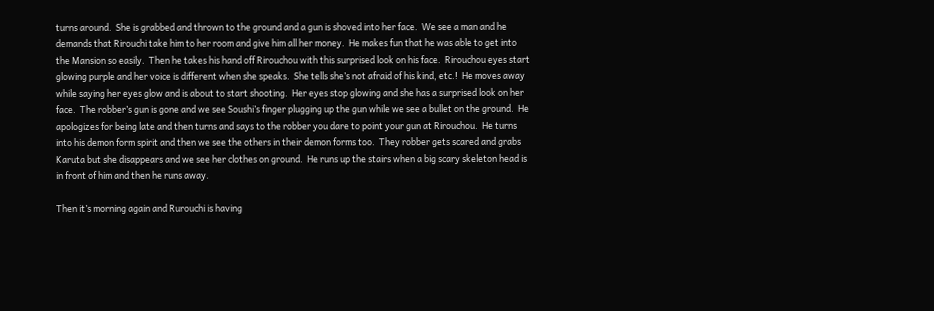turns around.  She is grabbed and thrown to the ground and a gun is shoved into her face.  We see a man and he demands that Rirouchi take him to her room and give him all her money.  He makes fun that he was able to get into the Mansion so easily.  Then he takes his hand off Rirouchou with this surprised look on his face.  Rirouchou eyes start glowing purple and her voice is different when she speaks.  She tells she’s not afraid of his kind, etc.!  He moves away while saying her eyes glow and is about to start shooting.  Her eyes stop glowing and she has a surprised look on her face.  The robber’s gun is gone and we see Soushi’s finger plugging up the gun while we see a bullet on the ground.  He apologizes for being late and then turns and says to the robber you dare to point your gun at Rirouchou.  He turns into his demon form spirit and then we see the others in their demon forms too.  They robber gets scared and grabs Karuta but she disappears and we see her clothes on ground.  He runs up the stairs when a big scary skeleton head is in front of him and then he runs away.

Then it’s morning again and Rurouchi is having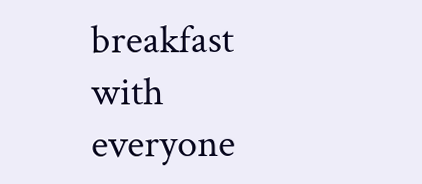breakfast with everyone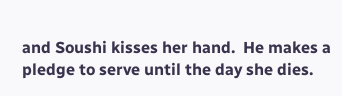and Soushi kisses her hand.  He makes a pledge to serve until the day she dies.